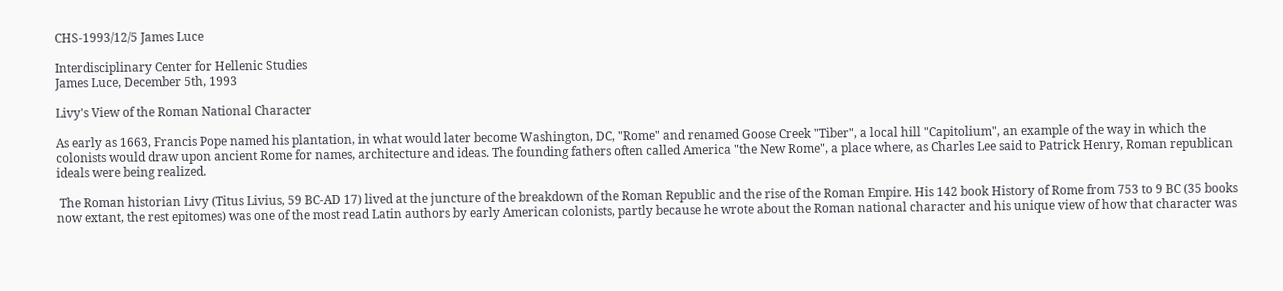CHS-1993/12/5 James Luce

Interdisciplinary Center for Hellenic Studies
James Luce, December 5th, 1993

Livy's View of the Roman National Character

As early as 1663, Francis Pope named his plantation, in what would later become Washington, DC, "Rome" and renamed Goose Creek "Tiber", a local hill "Capitolium", an example of the way in which the colonists would draw upon ancient Rome for names, architecture and ideas. The founding fathers often called America "the New Rome", a place where, as Charles Lee said to Patrick Henry, Roman republican ideals were being realized.

 The Roman historian Livy (Titus Livius, 59 BC-AD 17) lived at the juncture of the breakdown of the Roman Republic and the rise of the Roman Empire. His 142 book History of Rome from 753 to 9 BC (35 books now extant, the rest epitomes) was one of the most read Latin authors by early American colonists, partly because he wrote about the Roman national character and his unique view of how that character was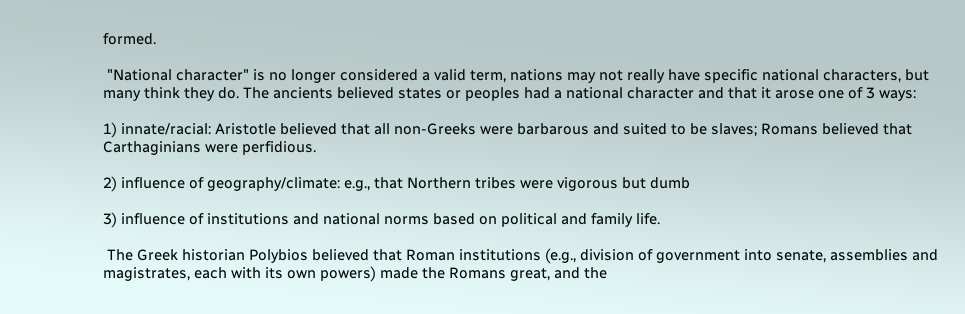formed.

 "National character" is no longer considered a valid term, nations may not really have specific national characters, but many think they do. The ancients believed states or peoples had a national character and that it arose one of 3 ways:

1) innate/racial: Aristotle believed that all non-Greeks were barbarous and suited to be slaves; Romans believed that Carthaginians were perfidious.

2) influence of geography/climate: e.g., that Northern tribes were vigorous but dumb

3) influence of institutions and national norms based on political and family life.

 The Greek historian Polybios believed that Roman institutions (e.g., division of government into senate, assemblies and magistrates, each with its own powers) made the Romans great, and the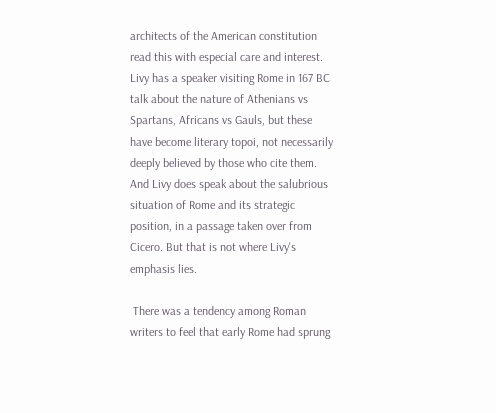architects of the American constitution read this with especial care and interest. Livy has a speaker visiting Rome in 167 BC talk about the nature of Athenians vs Spartans, Africans vs Gauls, but these have become literary topoi, not necessarily deeply believed by those who cite them. And Livy does speak about the salubrious situation of Rome and its strategic position, in a passage taken over from Cicero. But that is not where Livy's emphasis lies.

 There was a tendency among Roman writers to feel that early Rome had sprung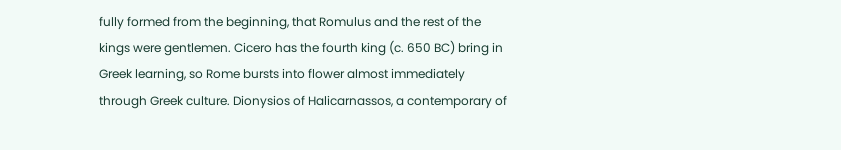fully formed from the beginning, that Romulus and the rest of the kings were gentlemen. Cicero has the fourth king (c. 650 BC) bring in Greek learning, so Rome bursts into flower almost immediately through Greek culture. Dionysios of Halicarnassos, a contemporary of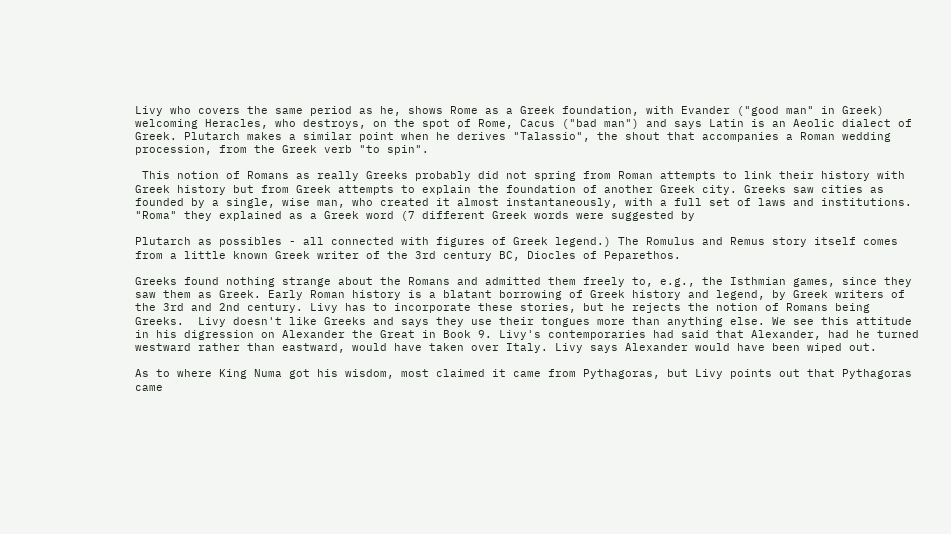Livy who covers the same period as he, shows Rome as a Greek foundation, with Evander ("good man" in Greek) welcoming Heracles, who destroys, on the spot of Rome, Cacus ("bad man") and says Latin is an Aeolic dialect of Greek. Plutarch makes a similar point when he derives "Talassio", the shout that accompanies a Roman wedding procession, from the Greek verb "to spin".

 This notion of Romans as really Greeks probably did not spring from Roman attempts to link their history with Greek history but from Greek attempts to explain the foundation of another Greek city. Greeks saw cities as founded by a single, wise man, who created it almost instantaneously, with a full set of laws and institutions. "Roma" they explained as a Greek word (7 different Greek words were suggested by

Plutarch as possibles - all connected with figures of Greek legend.) The Romulus and Remus story itself comes from a little known Greek writer of the 3rd century BC, Diocles of Peparethos.

Greeks found nothing strange about the Romans and admitted them freely to, e.g., the Isthmian games, since they saw them as Greek. Early Roman history is a blatant borrowing of Greek history and legend, by Greek writers of the 3rd and 2nd century. Livy has to incorporate these stories, but he rejects the notion of Romans being Greeks.  Livy doesn't like Greeks and says they use their tongues more than anything else. We see this attitude in his digression on Alexander the Great in Book 9. Livy's contemporaries had said that Alexander, had he turned westward rather than eastward, would have taken over Italy. Livy says Alexander would have been wiped out.

As to where King Numa got his wisdom, most claimed it came from Pythagoras, but Livy points out that Pythagoras came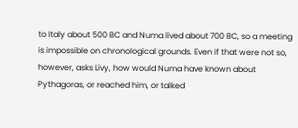to Italy about 500 BC and Numa lived about 700 BC, so a meeting is impossible on chronological grounds. Even if that were not so, however, asks Livy, how would Numa have known about Pythagoras, or reached him, or talked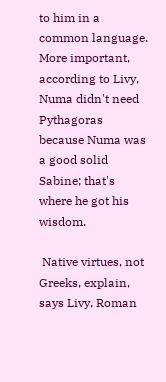to him in a common language. More important, according to Livy, Numa didn't need Pythagoras because Numa was a good solid Sabine; that's where he got his wisdom.

 Native virtues, not Greeks, explain, says Livy, Roman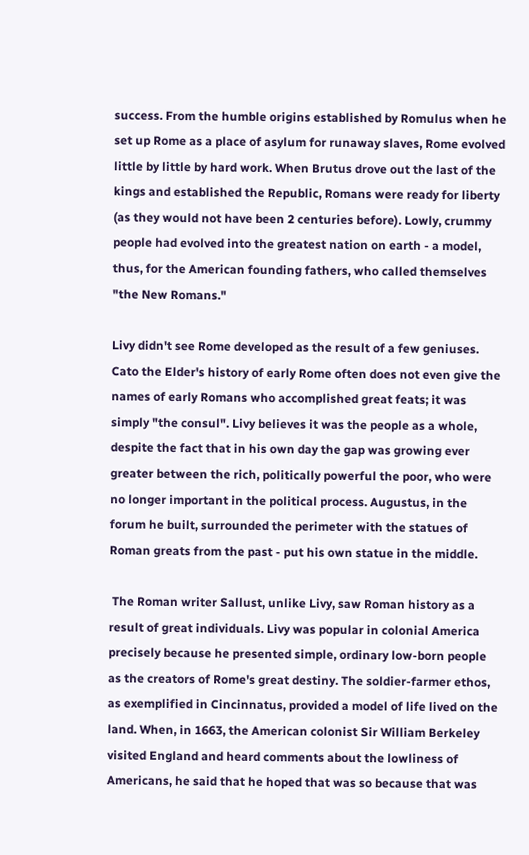success. From the humble origins established by Romulus when he set up Rome as a place of asylum for runaway slaves, Rome evolved little by little by hard work. When Brutus drove out the last of the kings and established the Republic, Romans were ready for liberty (as they would not have been 2 centuries before). Lowly, crummy people had evolved into the greatest nation on earth - a model, thus, for the American founding fathers, who called themselves "the New Romans."

Livy didn't see Rome developed as the result of a few geniuses. Cato the Elder's history of early Rome often does not even give the names of early Romans who accomplished great feats; it was simply "the consul". Livy believes it was the people as a whole, despite the fact that in his own day the gap was growing ever greater between the rich, politically powerful the poor, who were no longer important in the political process. Augustus, in the forum he built, surrounded the perimeter with the statues of Roman greats from the past - put his own statue in the middle.

 The Roman writer Sallust, unlike Livy, saw Roman history as a result of great individuals. Livy was popular in colonial America precisely because he presented simple, ordinary low-born people as the creators of Rome's great destiny. The soldier-farmer ethos, as exemplified in Cincinnatus, provided a model of life lived on the land. When, in 1663, the American colonist Sir William Berkeley visited England and heard comments about the lowliness of Americans, he said that he hoped that was so because that was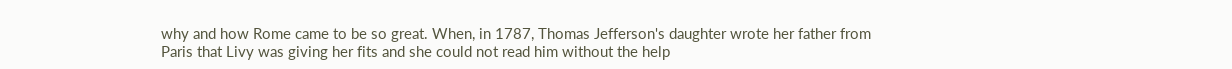why and how Rome came to be so great. When, in 1787, Thomas Jefferson's daughter wrote her father from Paris that Livy was giving her fits and she could not read him without the help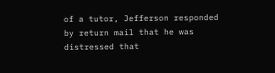of a tutor, Jefferson responded by return mail that he was distressed that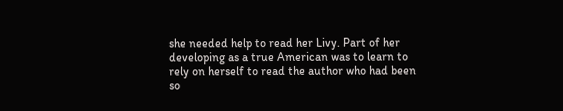she needed help to read her Livy. Part of her developing as a true American was to learn to rely on herself to read the author who had been so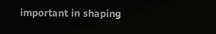important in shaping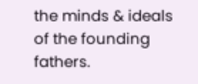the minds & ideals of the founding fathers.